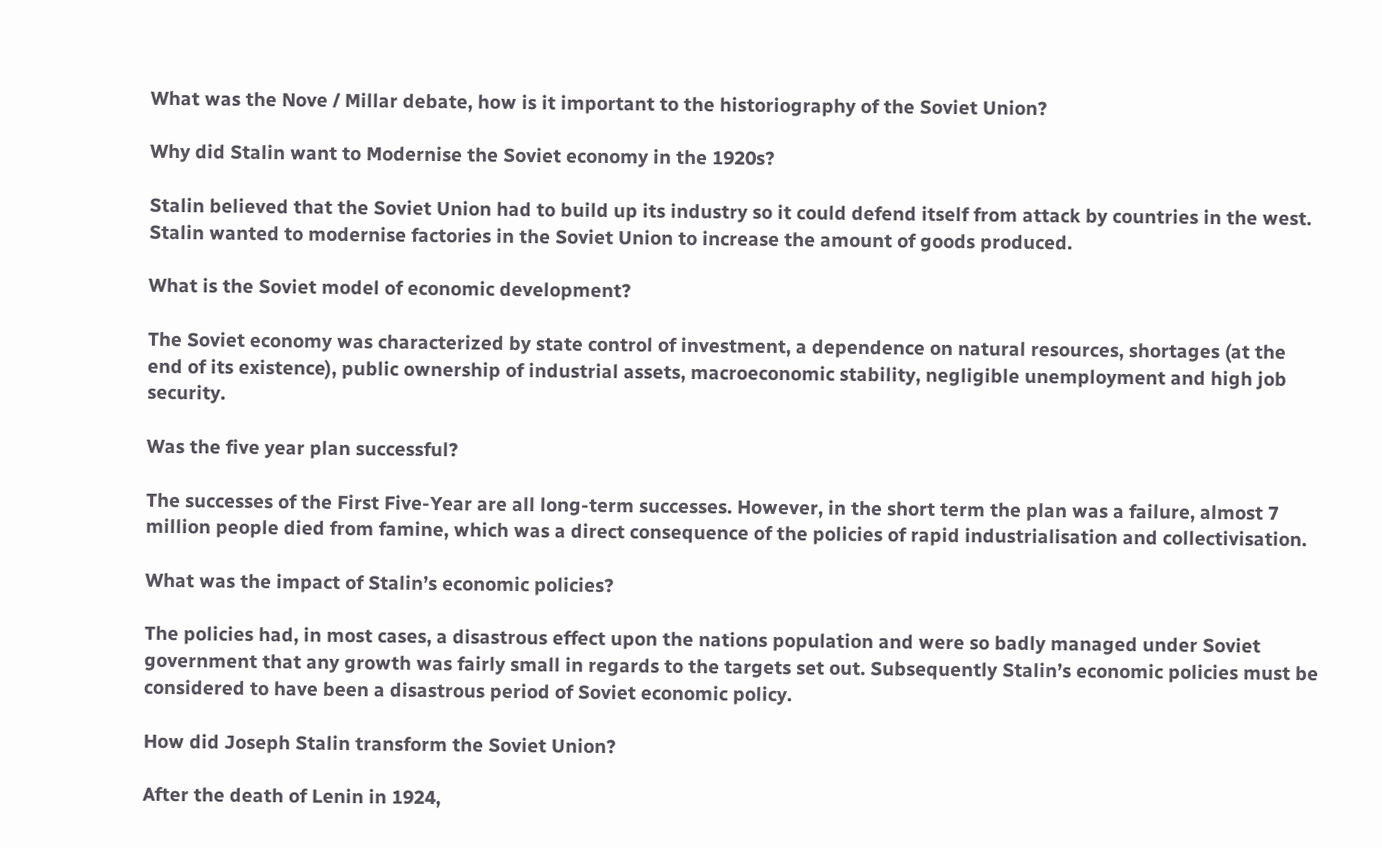What was the Nove / Millar debate, how is it important to the historiography of the Soviet Union?

Why did Stalin want to Modernise the Soviet economy in the 1920s?

Stalin believed that the Soviet Union had to build up its industry so it could defend itself from attack by countries in the west. Stalin wanted to modernise factories in the Soviet Union to increase the amount of goods produced.

What is the Soviet model of economic development?

The Soviet economy was characterized by state control of investment, a dependence on natural resources, shortages (at the end of its existence), public ownership of industrial assets, macroeconomic stability, negligible unemployment and high job security.

Was the five year plan successful?

The successes of the First Five-Year are all long-term successes. However, in the short term the plan was a failure, almost 7 million people died from famine, which was a direct consequence of the policies of rapid industrialisation and collectivisation.

What was the impact of Stalin’s economic policies?

The policies had, in most cases, a disastrous effect upon the nations population and were so badly managed under Soviet government that any growth was fairly small in regards to the targets set out. Subsequently Stalin’s economic policies must be considered to have been a disastrous period of Soviet economic policy.

How did Joseph Stalin transform the Soviet Union?

After the death of Lenin in 1924,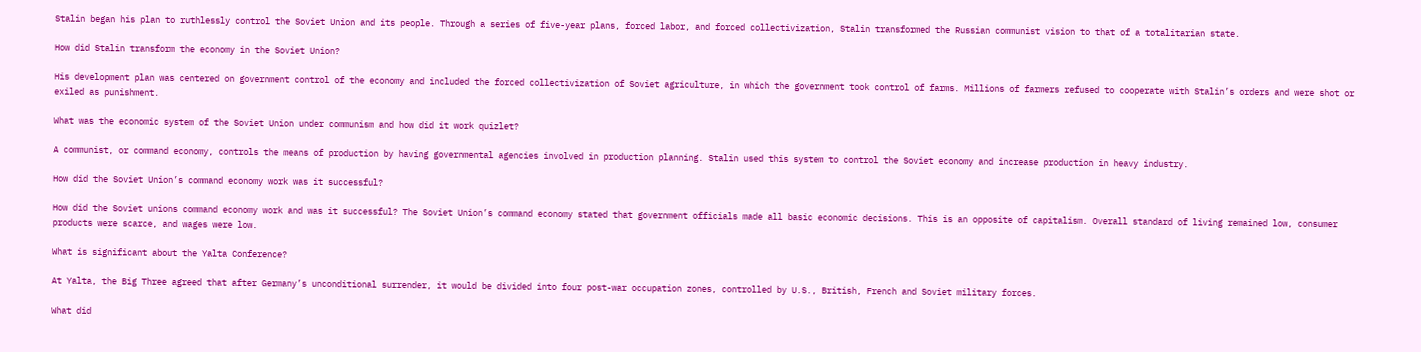Stalin began his plan to ruthlessly control the Soviet Union and its people. Through a series of five-year plans, forced labor, and forced collectivization, Stalin transformed the Russian communist vision to that of a totalitarian state.

How did Stalin transform the economy in the Soviet Union?

His development plan was centered on government control of the economy and included the forced collectivization of Soviet agriculture, in which the government took control of farms. Millions of farmers refused to cooperate with Stalin’s orders and were shot or exiled as punishment.

What was the economic system of the Soviet Union under communism and how did it work quizlet?

A communist, or command economy, controls the means of production by having governmental agencies involved in production planning. Stalin used this system to control the Soviet economy and increase production in heavy industry.

How did the Soviet Union’s command economy work was it successful?

How did the Soviet unions command economy work and was it successful? The Soviet Union’s command economy stated that government officials made all basic economic decisions. This is an opposite of capitalism. Overall standard of living remained low, consumer products were scarce, and wages were low.

What is significant about the Yalta Conference?

At Yalta, the Big Three agreed that after Germany’s unconditional surrender, it would be divided into four post-war occupation zones, controlled by U.S., British, French and Soviet military forces.

What did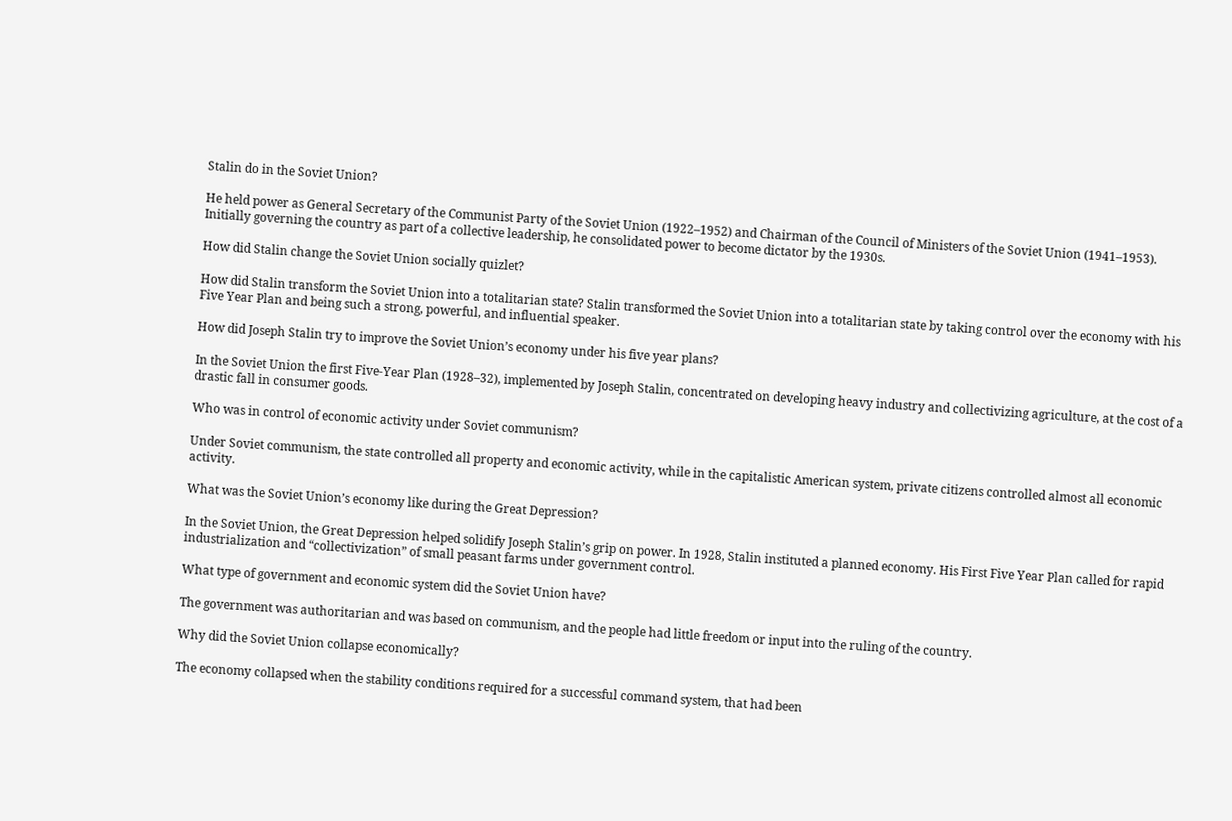Stalin do in the Soviet Union?

He held power as General Secretary of the Communist Party of the Soviet Union (1922–1952) and Chairman of the Council of Ministers of the Soviet Union (1941–1953). Initially governing the country as part of a collective leadership, he consolidated power to become dictator by the 1930s.

How did Stalin change the Soviet Union socially quizlet?

How did Stalin transform the Soviet Union into a totalitarian state? Stalin transformed the Soviet Union into a totalitarian state by taking control over the economy with his Five Year Plan and being such a strong, powerful, and influential speaker.

How did Joseph Stalin try to improve the Soviet Union’s economy under his five year plans?

In the Soviet Union the first Five-Year Plan (1928–32), implemented by Joseph Stalin, concentrated on developing heavy industry and collectivizing agriculture, at the cost of a drastic fall in consumer goods.

Who was in control of economic activity under Soviet communism?

Under Soviet communism, the state controlled all property and economic activity, while in the capitalistic American system, private citizens controlled almost all economic activity.

What was the Soviet Union’s economy like during the Great Depression?

In the Soviet Union, the Great Depression helped solidify Joseph Stalin’s grip on power. In 1928, Stalin instituted a planned economy. His First Five Year Plan called for rapid industrialization and “collectivization” of small peasant farms under government control.

What type of government and economic system did the Soviet Union have?

The government was authoritarian and was based on communism, and the people had little freedom or input into the ruling of the country.

Why did the Soviet Union collapse economically?

The economy collapsed when the stability conditions required for a successful command system, that had been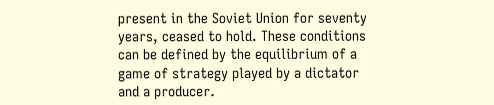present in the Soviet Union for seventy years, ceased to hold. These conditions can be defined by the equilibrium of a game of strategy played by a dictator and a producer.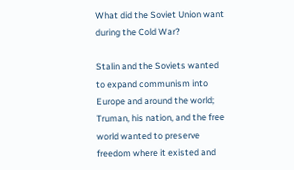What did the Soviet Union want during the Cold War?

Stalin and the Soviets wanted to expand communism into Europe and around the world; Truman, his nation, and the free world wanted to preserve freedom where it existed and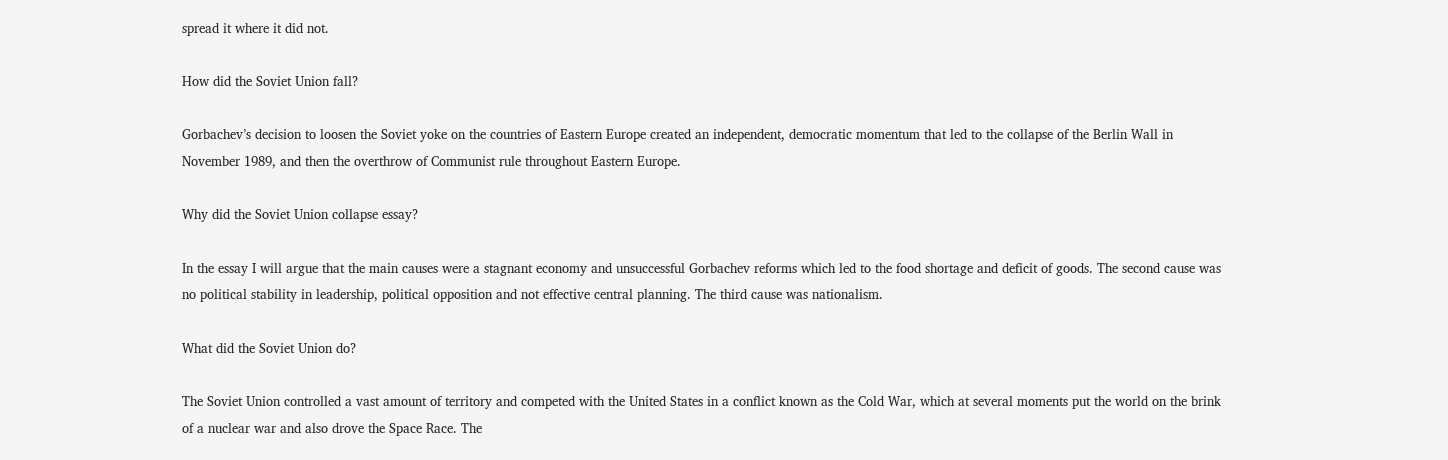spread it where it did not.

How did the Soviet Union fall?

Gorbachev’s decision to loosen the Soviet yoke on the countries of Eastern Europe created an independent, democratic momentum that led to the collapse of the Berlin Wall in November 1989, and then the overthrow of Communist rule throughout Eastern Europe.

Why did the Soviet Union collapse essay?

In the essay I will argue that the main causes were a stagnant economy and unsuccessful Gorbachev reforms which led to the food shortage and deficit of goods. The second cause was no political stability in leadership, political opposition and not effective central planning. The third cause was nationalism.

What did the Soviet Union do?

The Soviet Union controlled a vast amount of territory and competed with the United States in a conflict known as the Cold War, which at several moments put the world on the brink of a nuclear war and also drove the Space Race. The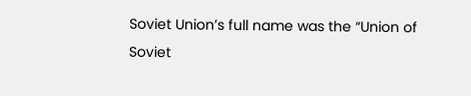Soviet Union’s full name was the “Union of Soviet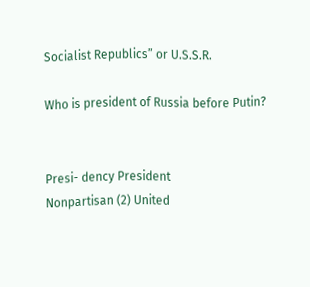Socialist Republics” or U.S.S.R.

Who is president of Russia before Putin?


Presi- dency President
Nonpartisan (2) United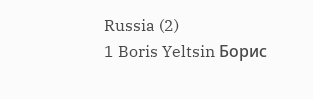Russia (2)
1 Boris Yeltsin Борис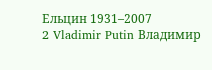Ельцин 1931–2007
2 Vladimir Putin Владимир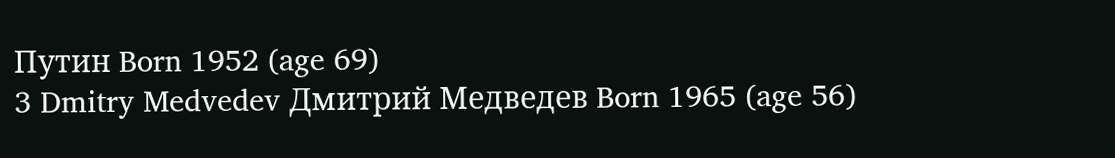Путин Born 1952 (age 69)
3 Dmitry Medvedev Дмитрий Медведев Born 1965 (age 56)